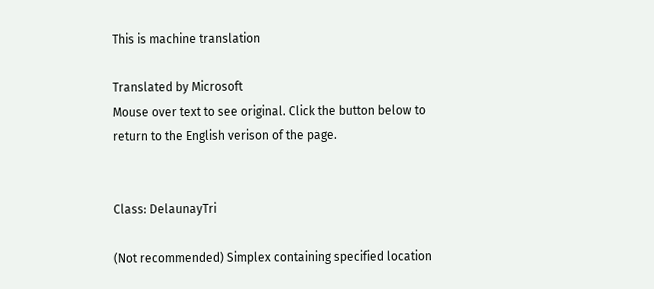This is machine translation

Translated by Microsoft
Mouse over text to see original. Click the button below to return to the English verison of the page.


Class: DelaunayTri

(Not recommended) Simplex containing specified location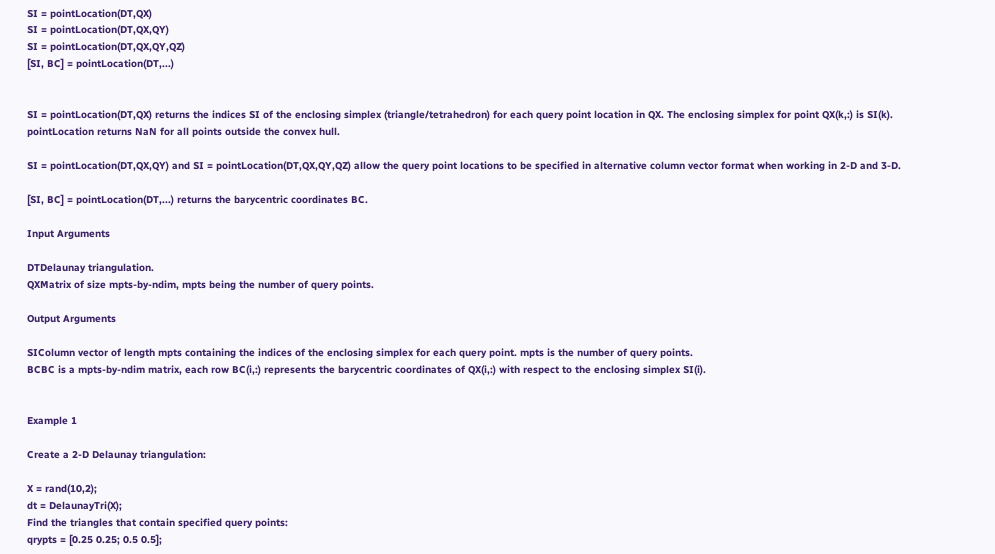SI = pointLocation(DT,QX)
SI = pointLocation(DT,QX,QY)
SI = pointLocation(DT,QX,QY,QZ)
[SI, BC] = pointLocation(DT,...)


SI = pointLocation(DT,QX) returns the indices SI of the enclosing simplex (triangle/tetrahedron) for each query point location in QX. The enclosing simplex for point QX(k,:) is SI(k). pointLocation returns NaN for all points outside the convex hull.

SI = pointLocation(DT,QX,QY) and SI = pointLocation(DT,QX,QY,QZ) allow the query point locations to be specified in alternative column vector format when working in 2-D and 3-D.

[SI, BC] = pointLocation(DT,...) returns the barycentric coordinates BC.

Input Arguments

DTDelaunay triangulation.
QXMatrix of size mpts-by-ndim, mpts being the number of query points.

Output Arguments

SIColumn vector of length mpts containing the indices of the enclosing simplex for each query point. mpts is the number of query points.
BCBC is a mpts-by-ndim matrix, each row BC(i,:) represents the barycentric coordinates of QX(i,:) with respect to the enclosing simplex SI(i).


Example 1

Create a 2-D Delaunay triangulation:

X = rand(10,2);
dt = DelaunayTri(X);
Find the triangles that contain specified query points:
qrypts = [0.25 0.25; 0.5 0.5];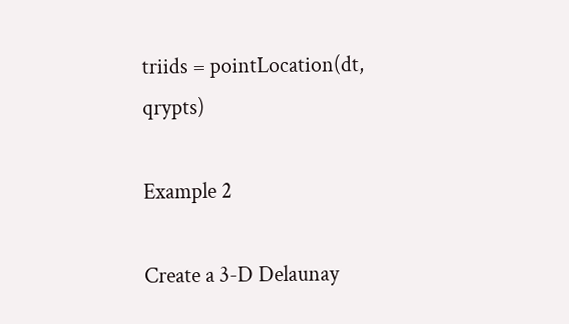triids = pointLocation(dt, qrypts)

Example 2

Create a 3-D Delaunay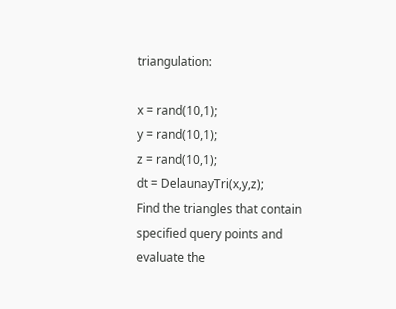triangulation:

x = rand(10,1);
y = rand(10,1);
z = rand(10,1);
dt = DelaunayTri(x,y,z);
Find the triangles that contain specified query points and evaluate the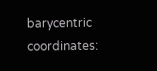barycentric coordinates: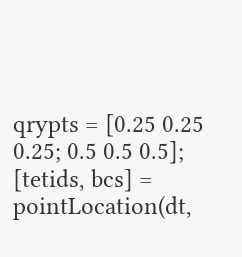qrypts = [0.25 0.25 0.25; 0.5 0.5 0.5];
[tetids, bcs] = pointLocation(dt,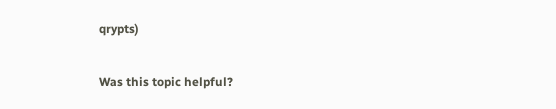qrypts)

Was this topic helpful?